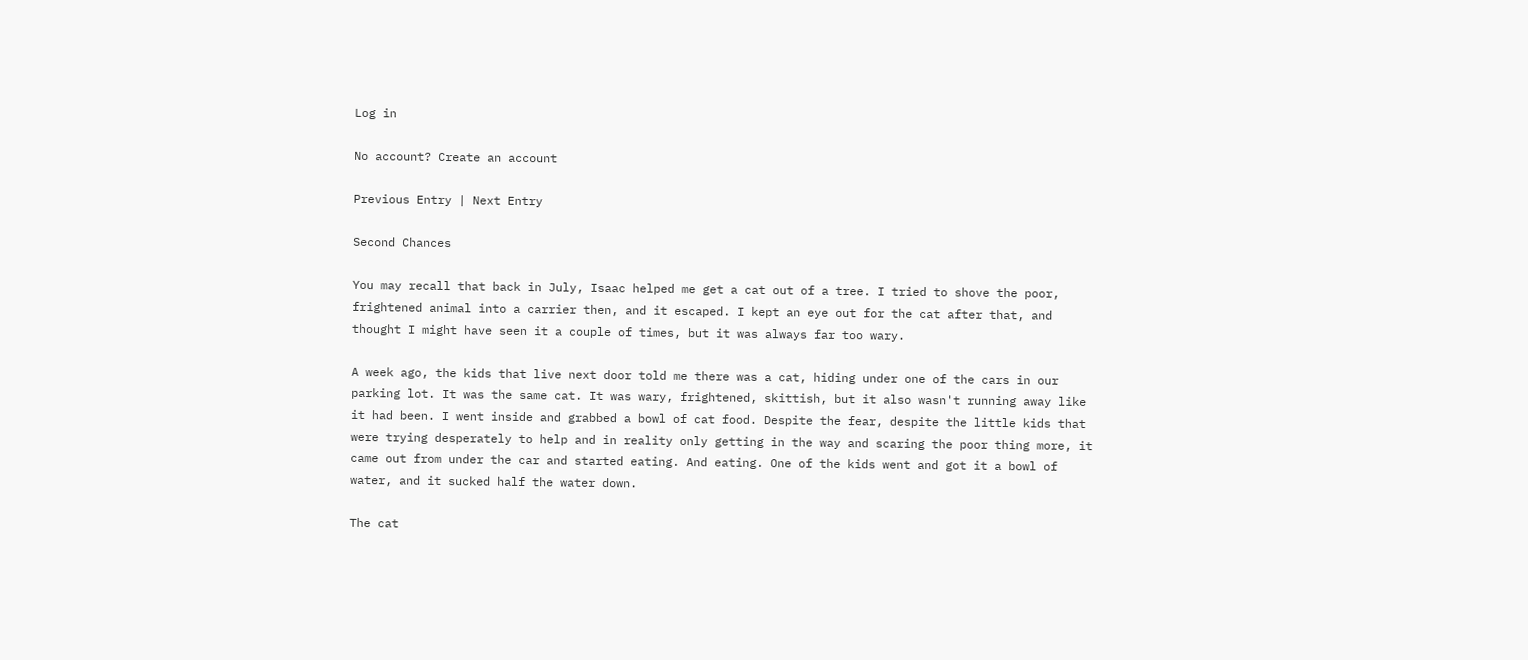Log in

No account? Create an account

Previous Entry | Next Entry

Second Chances

You may recall that back in July, Isaac helped me get a cat out of a tree. I tried to shove the poor, frightened animal into a carrier then, and it escaped. I kept an eye out for the cat after that, and thought I might have seen it a couple of times, but it was always far too wary.

A week ago, the kids that live next door told me there was a cat, hiding under one of the cars in our parking lot. It was the same cat. It was wary, frightened, skittish, but it also wasn't running away like it had been. I went inside and grabbed a bowl of cat food. Despite the fear, despite the little kids that were trying desperately to help and in reality only getting in the way and scaring the poor thing more, it came out from under the car and started eating. And eating. One of the kids went and got it a bowl of water, and it sucked half the water down.

The cat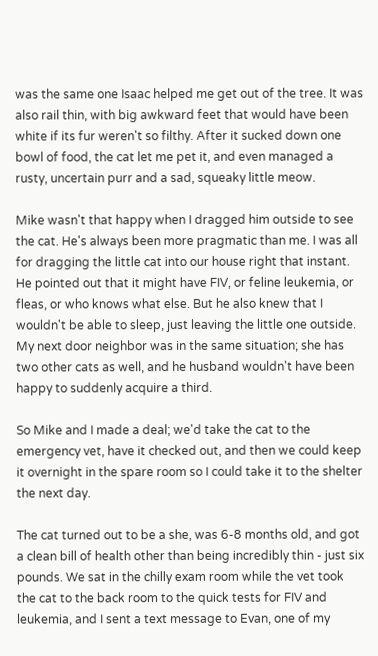was the same one Isaac helped me get out of the tree. It was also rail thin, with big awkward feet that would have been white if its fur weren't so filthy. After it sucked down one bowl of food, the cat let me pet it, and even managed a rusty, uncertain purr and a sad, squeaky little meow.

Mike wasn't that happy when I dragged him outside to see the cat. He's always been more pragmatic than me. I was all for dragging the little cat into our house right that instant. He pointed out that it might have FIV, or feline leukemia, or fleas, or who knows what else. But he also knew that I wouldn't be able to sleep, just leaving the little one outside. My next door neighbor was in the same situation; she has two other cats as well, and he husband wouldn't have been happy to suddenly acquire a third.

So Mike and I made a deal; we'd take the cat to the emergency vet, have it checked out, and then we could keep it overnight in the spare room so I could take it to the shelter the next day.

The cat turned out to be a she, was 6-8 months old, and got a clean bill of health other than being incredibly thin - just six pounds. We sat in the chilly exam room while the vet took the cat to the back room to the quick tests for FIV and leukemia, and I sent a text message to Evan, one of my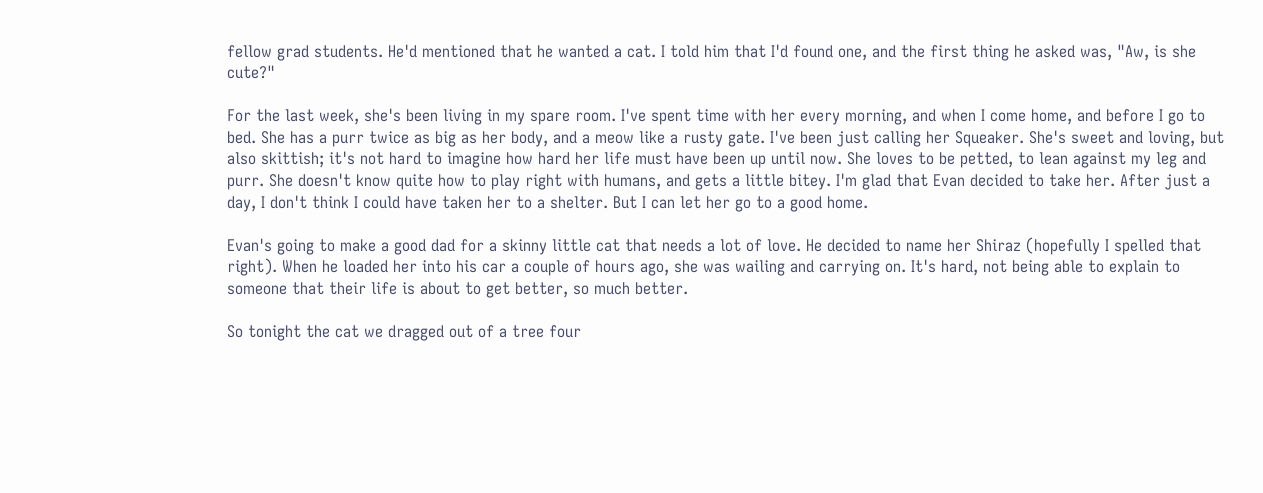fellow grad students. He'd mentioned that he wanted a cat. I told him that I'd found one, and the first thing he asked was, "Aw, is she cute?"

For the last week, she's been living in my spare room. I've spent time with her every morning, and when I come home, and before I go to bed. She has a purr twice as big as her body, and a meow like a rusty gate. I've been just calling her Squeaker. She's sweet and loving, but also skittish; it's not hard to imagine how hard her life must have been up until now. She loves to be petted, to lean against my leg and purr. She doesn't know quite how to play right with humans, and gets a little bitey. I'm glad that Evan decided to take her. After just a day, I don't think I could have taken her to a shelter. But I can let her go to a good home.

Evan's going to make a good dad for a skinny little cat that needs a lot of love. He decided to name her Shiraz (hopefully I spelled that right). When he loaded her into his car a couple of hours ago, she was wailing and carrying on. It's hard, not being able to explain to someone that their life is about to get better, so much better.

So tonight the cat we dragged out of a tree four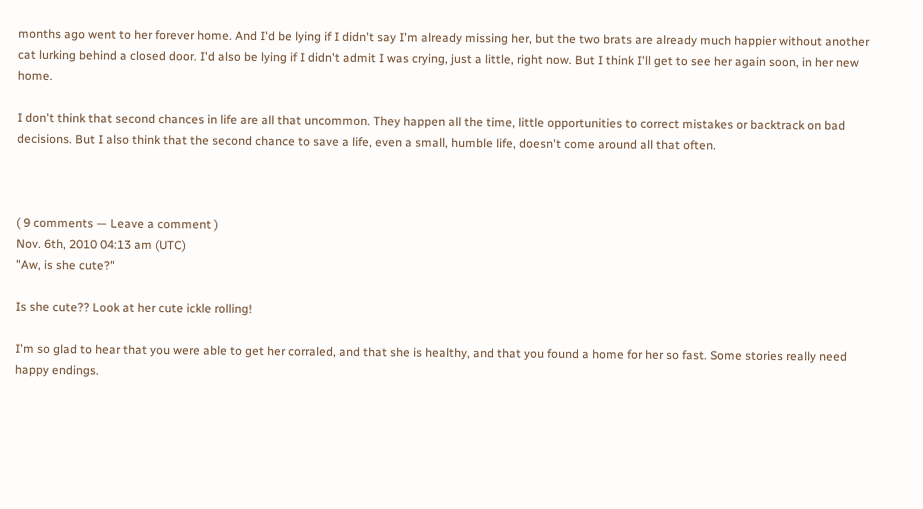months ago went to her forever home. And I'd be lying if I didn't say I'm already missing her, but the two brats are already much happier without another cat lurking behind a closed door. I'd also be lying if I didn't admit I was crying, just a little, right now. But I think I'll get to see her again soon, in her new home.

I don't think that second chances in life are all that uncommon. They happen all the time, little opportunities to correct mistakes or backtrack on bad decisions. But I also think that the second chance to save a life, even a small, humble life, doesn't come around all that often.



( 9 comments — Leave a comment )
Nov. 6th, 2010 04:13 am (UTC)
"Aw, is she cute?"

Is she cute?? Look at her cute ickle rolling!

I'm so glad to hear that you were able to get her corraled, and that she is healthy, and that you found a home for her so fast. Some stories really need happy endings.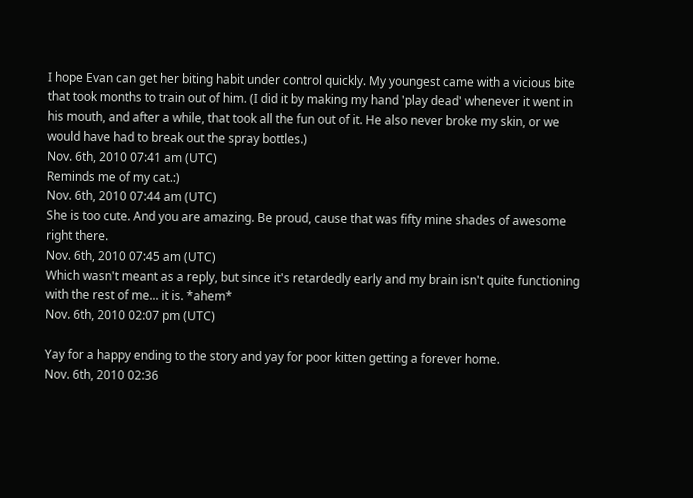I hope Evan can get her biting habit under control quickly. My youngest came with a vicious bite that took months to train out of him. (I did it by making my hand 'play dead' whenever it went in his mouth, and after a while, that took all the fun out of it. He also never broke my skin, or we would have had to break out the spray bottles.)
Nov. 6th, 2010 07:41 am (UTC)
Reminds me of my cat.:)
Nov. 6th, 2010 07:44 am (UTC)
She is too cute. And you are amazing. Be proud, cause that was fifty mine shades of awesome right there.
Nov. 6th, 2010 07:45 am (UTC)
Which wasn't meant as a reply, but since it's retardedly early and my brain isn't quite functioning with the rest of me... it is. *ahem*
Nov. 6th, 2010 02:07 pm (UTC)

Yay for a happy ending to the story and yay for poor kitten getting a forever home.
Nov. 6th, 2010 02:36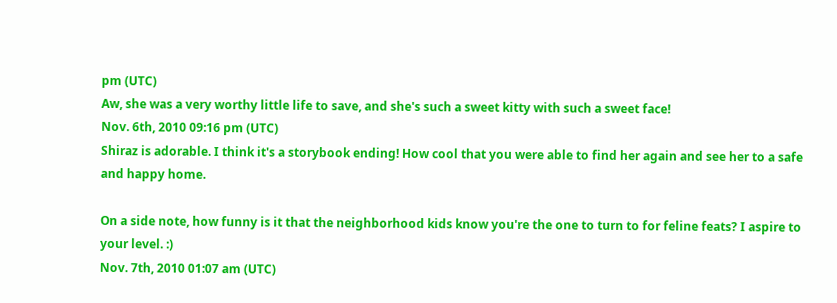pm (UTC)
Aw, she was a very worthy little life to save, and she's such a sweet kitty with such a sweet face!
Nov. 6th, 2010 09:16 pm (UTC)
Shiraz is adorable. I think it's a storybook ending! How cool that you were able to find her again and see her to a safe and happy home.

On a side note, how funny is it that the neighborhood kids know you're the one to turn to for feline feats? I aspire to your level. :)
Nov. 7th, 2010 01:07 am (UTC)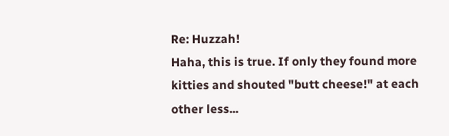Re: Huzzah!
Haha, this is true. If only they found more kitties and shouted "butt cheese!" at each other less...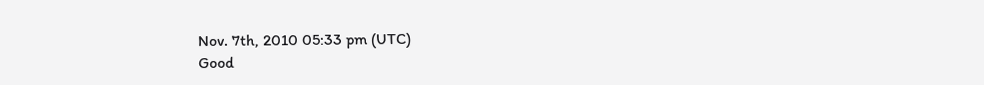Nov. 7th, 2010 05:33 pm (UTC)
Good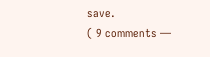save.
( 9 comments —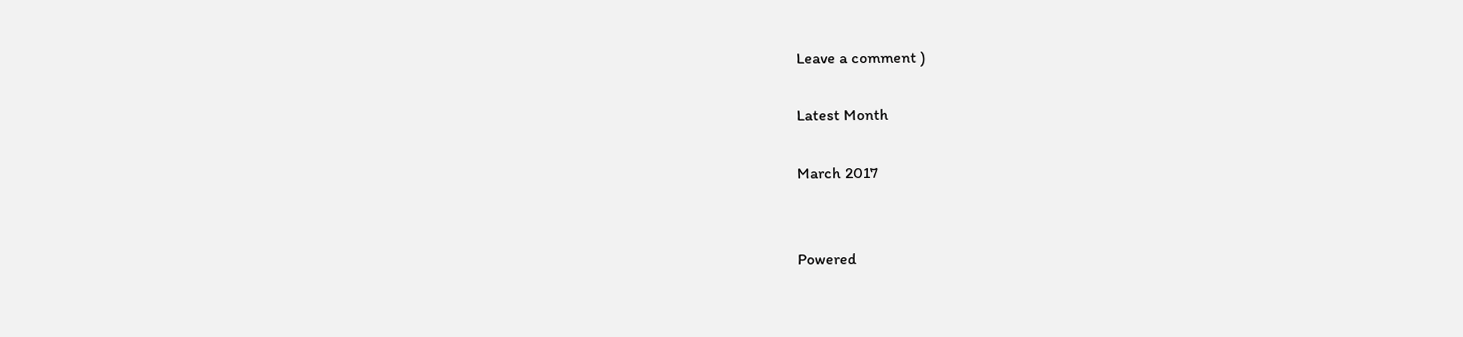Leave a comment )

Latest Month

March 2017


Powered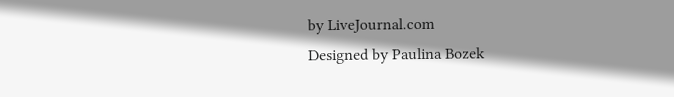by LiveJournal.com
Designed by Paulina Bozek